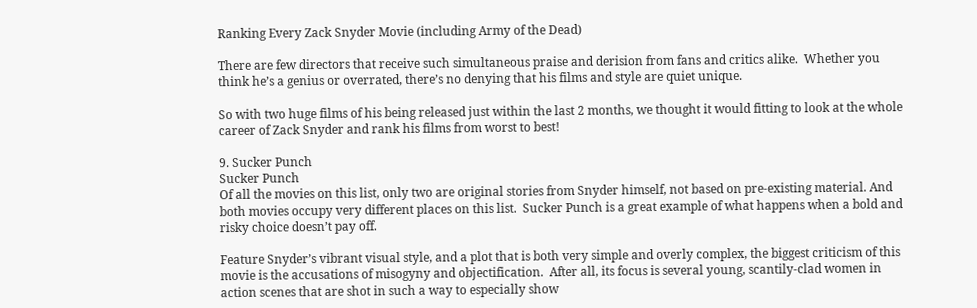Ranking Every Zack Snyder Movie (including Army of the Dead)

There are few directors that receive such simultaneous praise and derision from fans and critics alike.  Whether you think he’s a genius or overrated, there’s no denying that his films and style are quiet unique.

So with two huge films of his being released just within the last 2 months, we thought it would fitting to look at the whole career of Zack Snyder and rank his films from worst to best!

9. Sucker Punch
Sucker Punch
Of all the movies on this list, only two are original stories from Snyder himself, not based on pre-existing material. And both movies occupy very different places on this list.  Sucker Punch is a great example of what happens when a bold and risky choice doesn’t pay off.

Feature Snyder’s vibrant visual style, and a plot that is both very simple and overly complex, the biggest criticism of this movie is the accusations of misogyny and objectification.  After all, its focus is several young, scantily-clad women in action scenes that are shot in such a way to especially show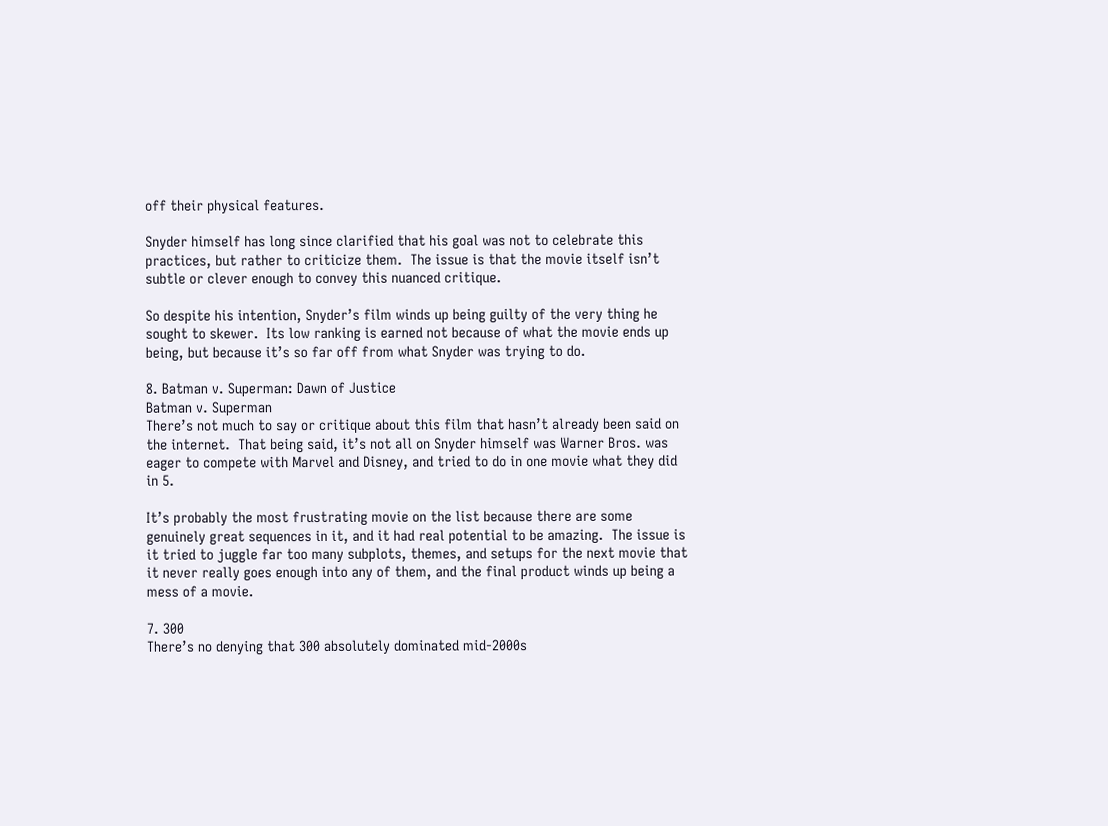off their physical features.

Snyder himself has long since clarified that his goal was not to celebrate this practices, but rather to criticize them.  The issue is that the movie itself isn’t subtle or clever enough to convey this nuanced critique.

So despite his intention, Snyder’s film winds up being guilty of the very thing he sought to skewer.  Its low ranking is earned not because of what the movie ends up being, but because it’s so far off from what Snyder was trying to do.

8. Batman v. Superman: Dawn of Justice
Batman v. Superman
There’s not much to say or critique about this film that hasn’t already been said on the internet.  That being said, it’s not all on Snyder himself was Warner Bros. was eager to compete with Marvel and Disney, and tried to do in one movie what they did in 5.

It’s probably the most frustrating movie on the list because there are some genuinely great sequences in it, and it had real potential to be amazing.  The issue is it tried to juggle far too many subplots, themes, and setups for the next movie that it never really goes enough into any of them, and the final product winds up being a mess of a movie.

7. 300
There’s no denying that 300 absolutely dominated mid-2000s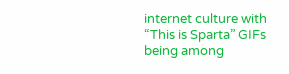internet culture with “This is Sparta” GIFs being among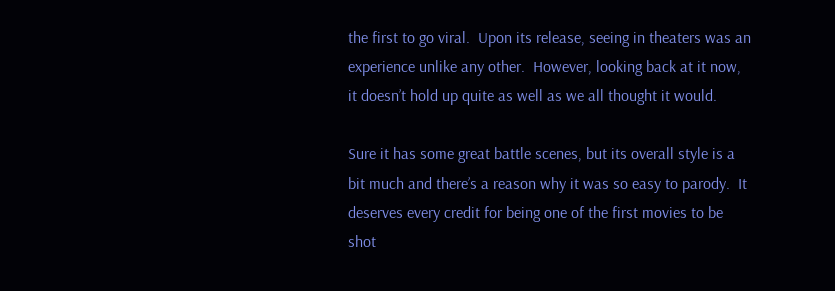the first to go viral.  Upon its release, seeing in theaters was an experience unlike any other.  However, looking back at it now, it doesn’t hold up quite as well as we all thought it would.

Sure it has some great battle scenes, but its overall style is a bit much and there’s a reason why it was so easy to parody.  It deserves every credit for being one of the first movies to be shot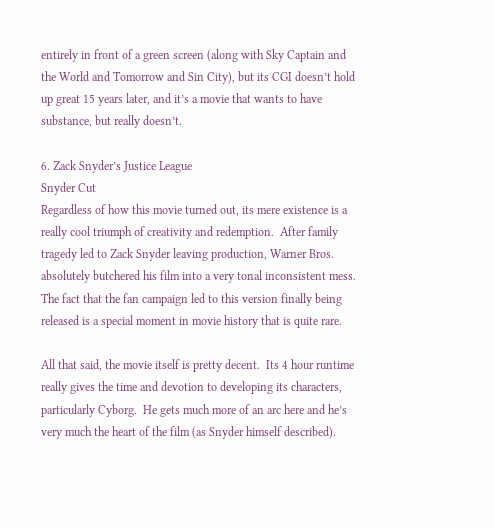entirely in front of a green screen (along with Sky Captain and the World and Tomorrow and Sin City), but its CGI doesn’t hold up great 15 years later, and it’s a movie that wants to have substance, but really doesn’t.

6. Zack Snyder’s Justice League
Snyder Cut
Regardless of how this movie turned out, its mere existence is a really cool triumph of creativity and redemption.  After family tragedy led to Zack Snyder leaving production, Warner Bros. absolutely butchered his film into a very tonal inconsistent mess.  The fact that the fan campaign led to this version finally being released is a special moment in movie history that is quite rare.

All that said, the movie itself is pretty decent.  Its 4 hour runtime really gives the time and devotion to developing its characters, particularly Cyborg.  He gets much more of an arc here and he’s very much the heart of the film (as Snyder himself described).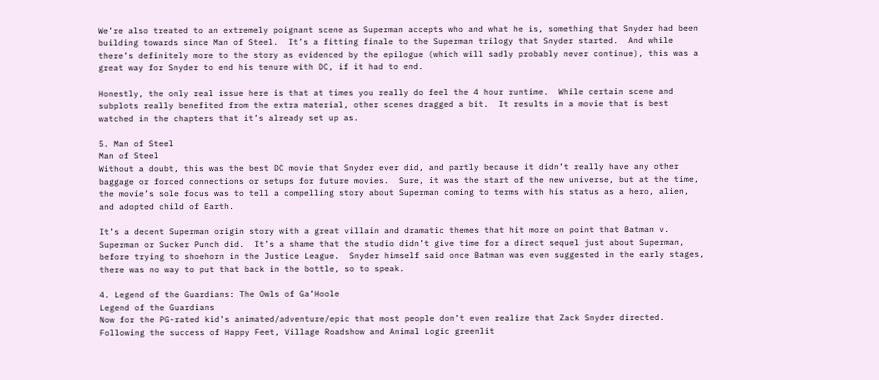We’re also treated to an extremely poignant scene as Superman accepts who and what he is, something that Snyder had been building towards since Man of Steel.  It’s a fitting finale to the Superman trilogy that Snyder started.  And while there’s definitely more to the story as evidenced by the epilogue (which will sadly probably never continue), this was a great way for Snyder to end his tenure with DC, if it had to end.

Honestly, the only real issue here is that at times you really do feel the 4 hour runtime.  While certain scene and subplots really benefited from the extra material, other scenes dragged a bit.  It results in a movie that is best watched in the chapters that it’s already set up as.

5. Man of Steel
Man of Steel
Without a doubt, this was the best DC movie that Snyder ever did, and partly because it didn’t really have any other baggage or forced connections or setups for future movies.  Sure, it was the start of the new universe, but at the time, the movie’s sole focus was to tell a compelling story about Superman coming to terms with his status as a hero, alien, and adopted child of Earth.

It’s a decent Superman origin story with a great villain and dramatic themes that hit more on point that Batman v. Superman or Sucker Punch did.  It’s a shame that the studio didn’t give time for a direct sequel just about Superman, before trying to shoehorn in the Justice League.  Snyder himself said once Batman was even suggested in the early stages, there was no way to put that back in the bottle, so to speak.

4. Legend of the Guardians: The Owls of Ga’Hoole
Legend of the Guardians
Now for the PG-rated kid’s animated/adventure/epic that most people don’t even realize that Zack Snyder directed.  Following the success of Happy Feet, Village Roadshow and Animal Logic greenlit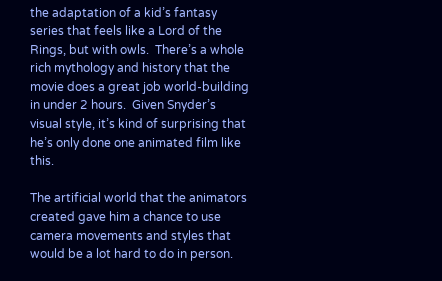the adaptation of a kid’s fantasy series that feels like a Lord of the Rings, but with owls.  There’s a whole rich mythology and history that the movie does a great job world-building in under 2 hours.  Given Snyder’s visual style, it’s kind of surprising that he’s only done one animated film like this.

The artificial world that the animators created gave him a chance to use camera movements and styles that would be a lot hard to do in person.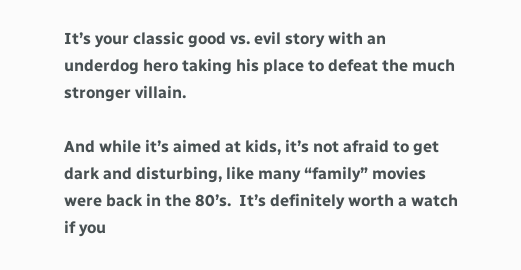It’s your classic good vs. evil story with an underdog hero taking his place to defeat the much stronger villain.

And while it’s aimed at kids, it’s not afraid to get dark and disturbing, like many “family” movies were back in the 80’s.  It’s definitely worth a watch if you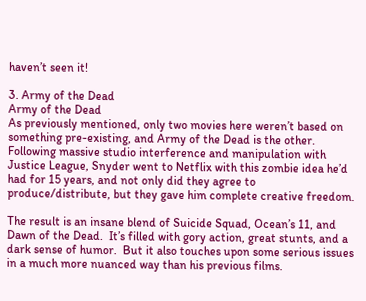haven’t seen it!

3. Army of the Dead
Army of the Dead
As previously mentioned, only two movies here weren’t based on something pre-existing, and Army of the Dead is the other.  Following massive studio interference and manipulation with Justice League, Snyder went to Netflix with this zombie idea he’d had for 15 years, and not only did they agree to produce/distribute, but they gave him complete creative freedom.

The result is an insane blend of Suicide Squad, Ocean’s 11, and Dawn of the Dead.  It’s filled with gory action, great stunts, and a dark sense of humor.  But it also touches upon some serious issues in a much more nuanced way than his previous films.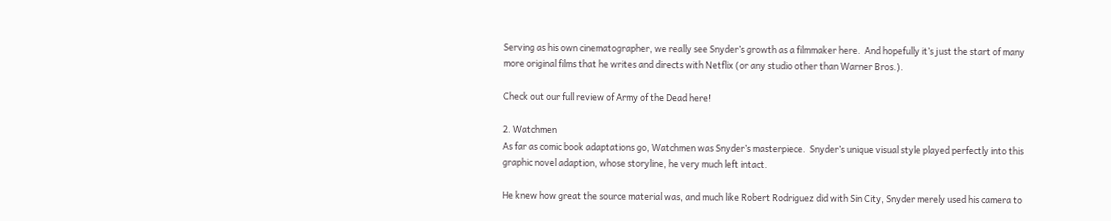Serving as his own cinematographer, we really see Snyder’s growth as a filmmaker here.  And hopefully it’s just the start of many more original films that he writes and directs with Netflix (or any studio other than Warner Bros.).

Check out our full review of Army of the Dead here!

2. Watchmen
As far as comic book adaptations go, Watchmen was Snyder’s masterpiece.  Snyder’s unique visual style played perfectly into this graphic novel adaption, whose storyline, he very much left intact.

He knew how great the source material was, and much like Robert Rodriguez did with Sin City, Snyder merely used his camera to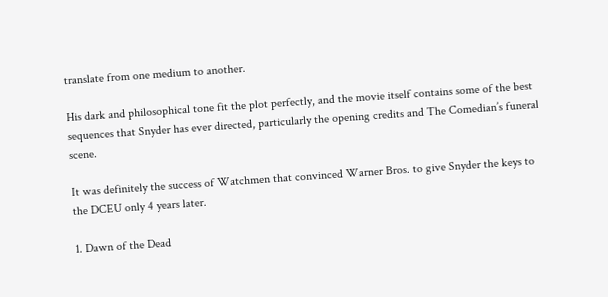translate from one medium to another.

His dark and philosophical tone fit the plot perfectly, and the movie itself contains some of the best sequences that Snyder has ever directed, particularly the opening credits and The Comedian’s funeral scene.

It was definitely the success of Watchmen that convinced Warner Bros. to give Snyder the keys to the DCEU only 4 years later.

1. Dawn of the Dead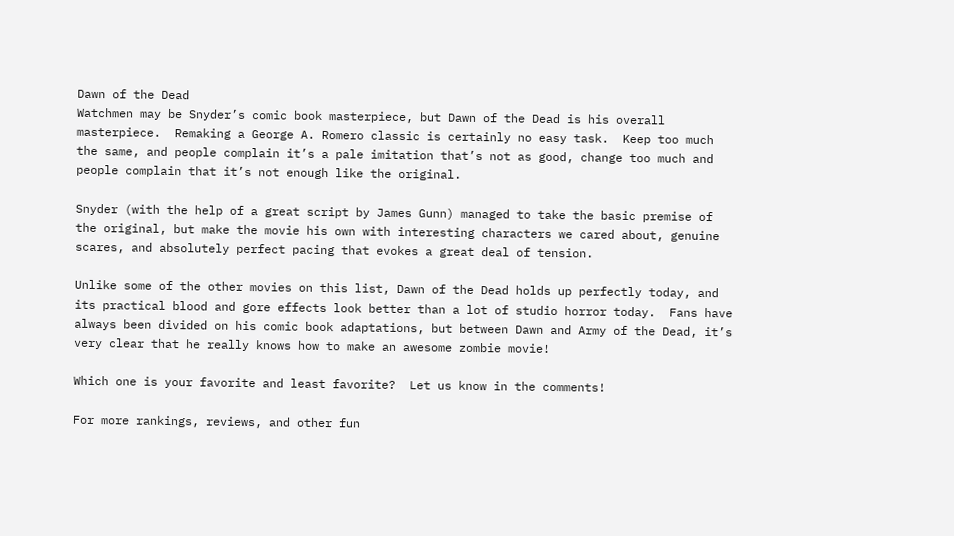Dawn of the Dead
Watchmen may be Snyder’s comic book masterpiece, but Dawn of the Dead is his overall masterpiece.  Remaking a George A. Romero classic is certainly no easy task.  Keep too much the same, and people complain it’s a pale imitation that’s not as good, change too much and people complain that it’s not enough like the original.

Snyder (with the help of a great script by James Gunn) managed to take the basic premise of the original, but make the movie his own with interesting characters we cared about, genuine scares, and absolutely perfect pacing that evokes a great deal of tension.

Unlike some of the other movies on this list, Dawn of the Dead holds up perfectly today, and its practical blood and gore effects look better than a lot of studio horror today.  Fans have always been divided on his comic book adaptations, but between Dawn and Army of the Dead, it’s very clear that he really knows how to make an awesome zombie movie!

Which one is your favorite and least favorite?  Let us know in the comments!

For more rankings, reviews, and other fun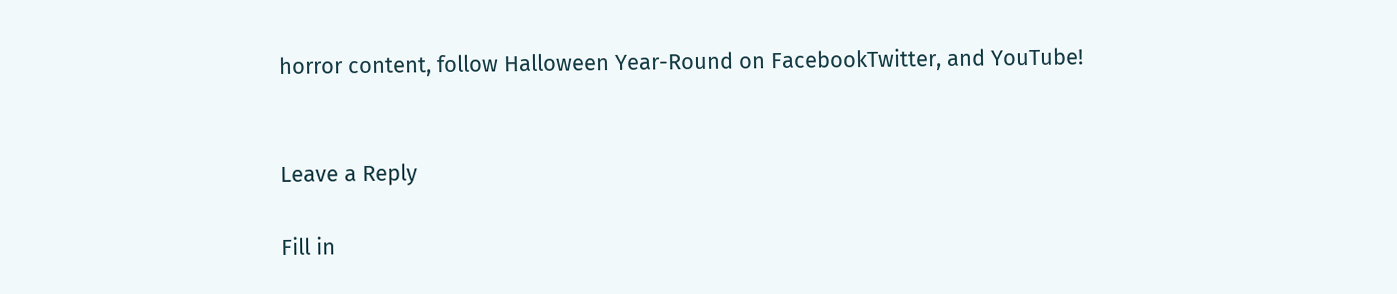horror content, follow Halloween Year-Round on FacebookTwitter, and YouTube!


Leave a Reply

Fill in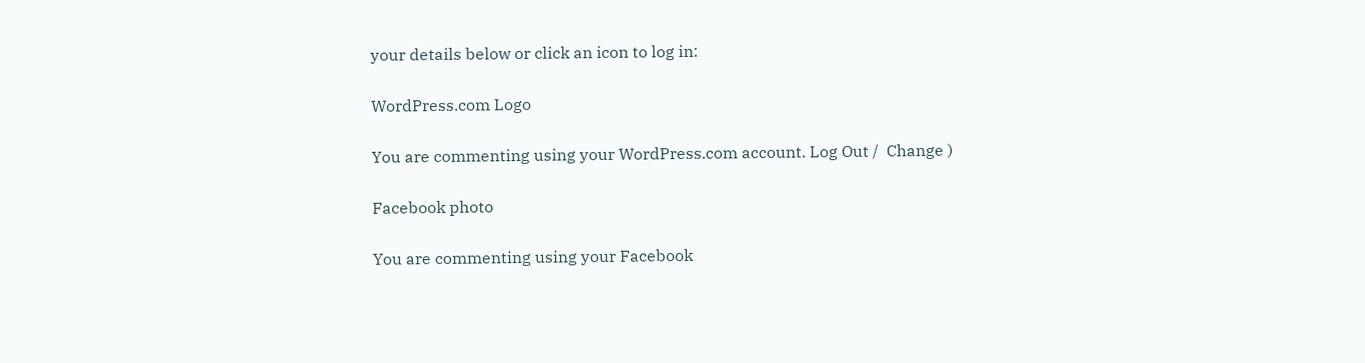your details below or click an icon to log in:

WordPress.com Logo

You are commenting using your WordPress.com account. Log Out /  Change )

Facebook photo

You are commenting using your Facebook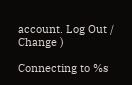account. Log Out /  Change )

Connecting to %s